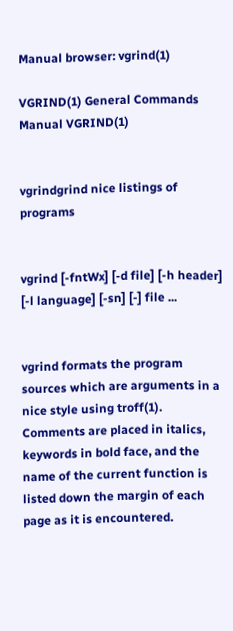Manual browser: vgrind(1)

VGRIND(1) General Commands Manual VGRIND(1)


vgrindgrind nice listings of programs


vgrind [-fntWx] [-d file] [-h header] [-l language] [-sn] [-] file ...


vgrind formats the program sources which are arguments in a nice style using troff(1). Comments are placed in italics, keywords in bold face, and the name of the current function is listed down the margin of each page as it is encountered.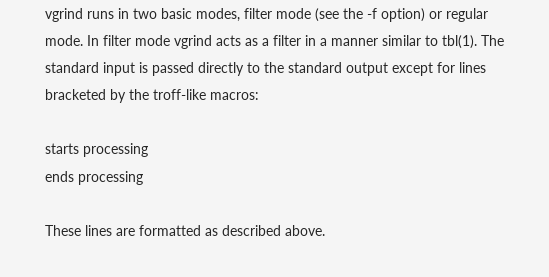vgrind runs in two basic modes, filter mode (see the -f option) or regular mode. In filter mode vgrind acts as a filter in a manner similar to tbl(1). The standard input is passed directly to the standard output except for lines bracketed by the troff-like macros:

starts processing
ends processing

These lines are formatted as described above.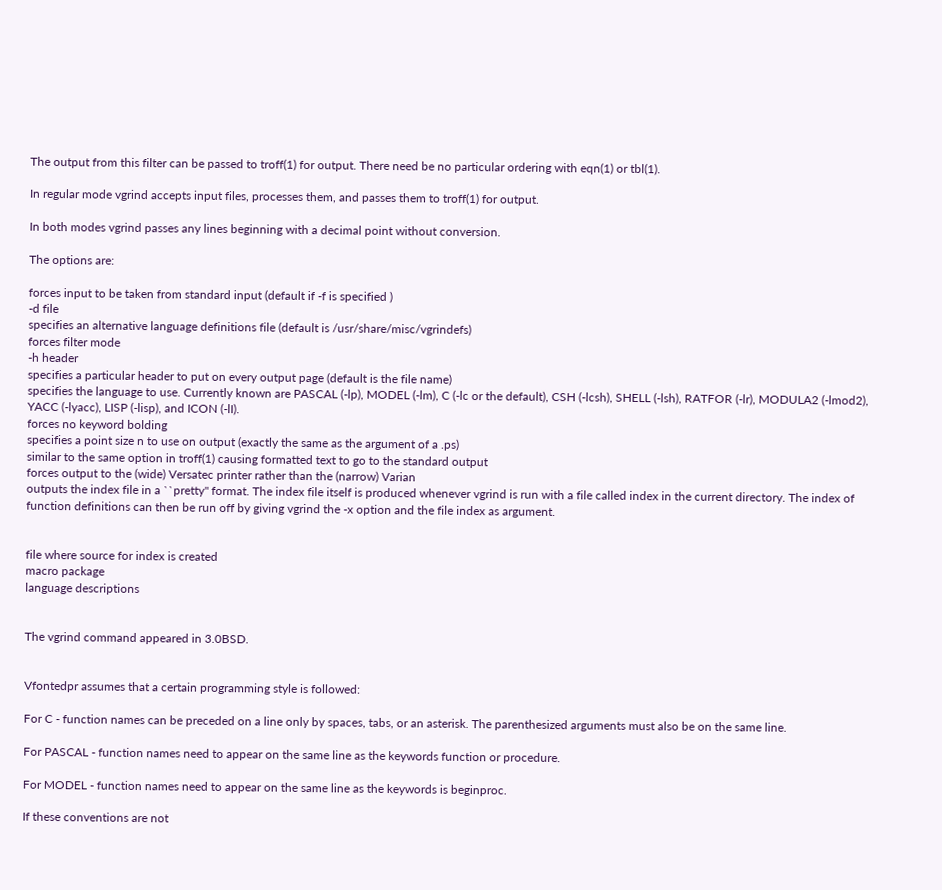The output from this filter can be passed to troff(1) for output. There need be no particular ordering with eqn(1) or tbl(1).

In regular mode vgrind accepts input files, processes them, and passes them to troff(1) for output.

In both modes vgrind passes any lines beginning with a decimal point without conversion.

The options are:

forces input to be taken from standard input (default if -f is specified )
-d file
specifies an alternative language definitions file (default is /usr/share/misc/vgrindefs)
forces filter mode
-h header
specifies a particular header to put on every output page (default is the file name)
specifies the language to use. Currently known are PASCAL (-lp), MODEL (-lm), C (-lc or the default), CSH (-lcsh), SHELL (-lsh), RATFOR (-lr), MODULA2 (-lmod2), YACC (-lyacc), LISP (-lisp), and ICON (-lI).
forces no keyword bolding
specifies a point size n to use on output (exactly the same as the argument of a .ps)
similar to the same option in troff(1) causing formatted text to go to the standard output
forces output to the (wide) Versatec printer rather than the (narrow) Varian
outputs the index file in a ``pretty'' format. The index file itself is produced whenever vgrind is run with a file called index in the current directory. The index of function definitions can then be run off by giving vgrind the -x option and the file index as argument.


file where source for index is created
macro package
language descriptions


The vgrind command appeared in 3.0BSD.


Vfontedpr assumes that a certain programming style is followed:

For C - function names can be preceded on a line only by spaces, tabs, or an asterisk. The parenthesized arguments must also be on the same line.

For PASCAL - function names need to appear on the same line as the keywords function or procedure.

For MODEL - function names need to appear on the same line as the keywords is beginproc.

If these conventions are not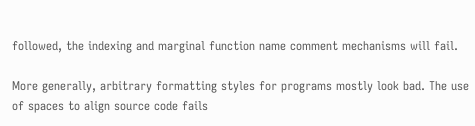followed, the indexing and marginal function name comment mechanisms will fail.

More generally, arbitrary formatting styles for programs mostly look bad. The use of spaces to align source code fails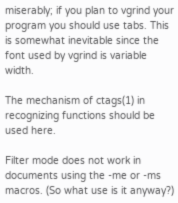miserably; if you plan to vgrind your program you should use tabs. This is somewhat inevitable since the font used by vgrind is variable width.

The mechanism of ctags(1) in recognizing functions should be used here.

Filter mode does not work in documents using the -me or -ms macros. (So what use is it anyway?)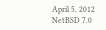April 5, 2012 NetBSD 7.0